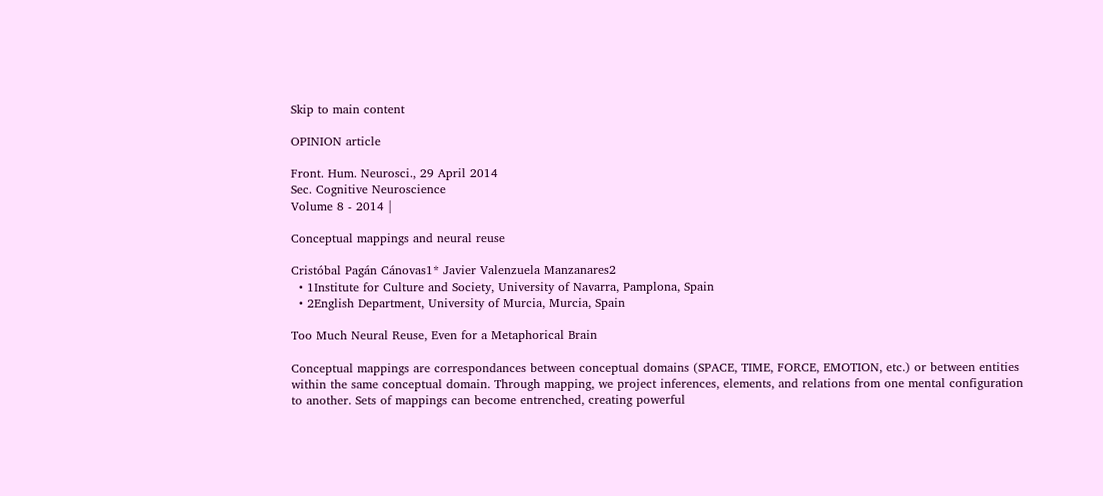Skip to main content

OPINION article

Front. Hum. Neurosci., 29 April 2014
Sec. Cognitive Neuroscience
Volume 8 - 2014 |

Conceptual mappings and neural reuse

Cristóbal Pagán Cánovas1* Javier Valenzuela Manzanares2
  • 1Institute for Culture and Society, University of Navarra, Pamplona, Spain
  • 2English Department, University of Murcia, Murcia, Spain

Too Much Neural Reuse, Even for a Metaphorical Brain

Conceptual mappings are correspondances between conceptual domains (SPACE, TIME, FORCE, EMOTION, etc.) or between entities within the same conceptual domain. Through mapping, we project inferences, elements, and relations from one mental configuration to another. Sets of mappings can become entrenched, creating powerful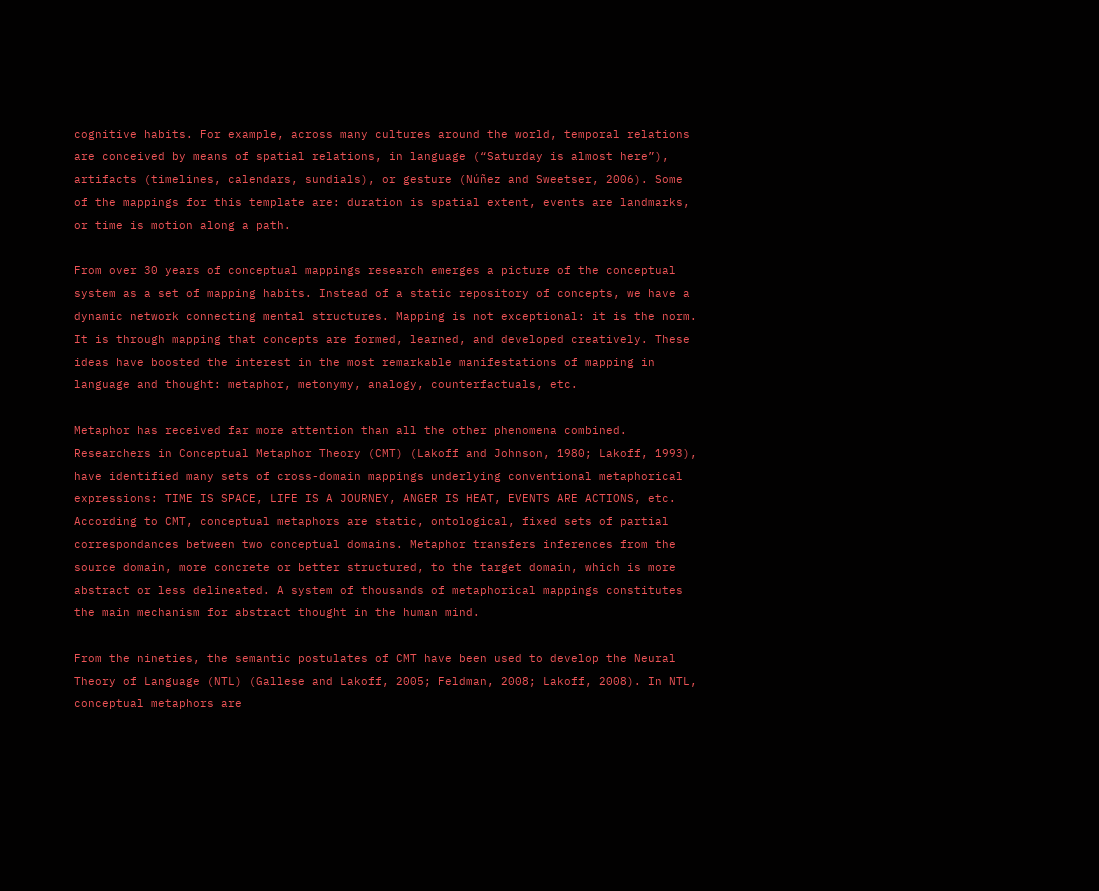cognitive habits. For example, across many cultures around the world, temporal relations are conceived by means of spatial relations, in language (“Saturday is almost here”), artifacts (timelines, calendars, sundials), or gesture (Núñez and Sweetser, 2006). Some of the mappings for this template are: duration is spatial extent, events are landmarks, or time is motion along a path.

From over 30 years of conceptual mappings research emerges a picture of the conceptual system as a set of mapping habits. Instead of a static repository of concepts, we have a dynamic network connecting mental structures. Mapping is not exceptional: it is the norm. It is through mapping that concepts are formed, learned, and developed creatively. These ideas have boosted the interest in the most remarkable manifestations of mapping in language and thought: metaphor, metonymy, analogy, counterfactuals, etc.

Metaphor has received far more attention than all the other phenomena combined. Researchers in Conceptual Metaphor Theory (CMT) (Lakoff and Johnson, 1980; Lakoff, 1993), have identified many sets of cross-domain mappings underlying conventional metaphorical expressions: TIME IS SPACE, LIFE IS A JOURNEY, ANGER IS HEAT, EVENTS ARE ACTIONS, etc. According to CMT, conceptual metaphors are static, ontological, fixed sets of partial correspondances between two conceptual domains. Metaphor transfers inferences from the source domain, more concrete or better structured, to the target domain, which is more abstract or less delineated. A system of thousands of metaphorical mappings constitutes the main mechanism for abstract thought in the human mind.

From the nineties, the semantic postulates of CMT have been used to develop the Neural Theory of Language (NTL) (Gallese and Lakoff, 2005; Feldman, 2008; Lakoff, 2008). In NTL, conceptual metaphors are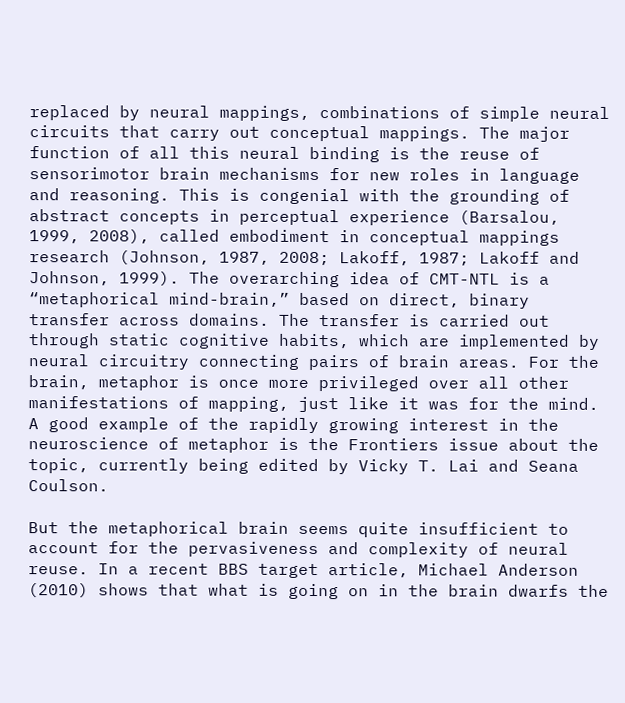replaced by neural mappings, combinations of simple neural circuits that carry out conceptual mappings. The major function of all this neural binding is the reuse of sensorimotor brain mechanisms for new roles in language and reasoning. This is congenial with the grounding of abstract concepts in perceptual experience (Barsalou, 1999, 2008), called embodiment in conceptual mappings research (Johnson, 1987, 2008; Lakoff, 1987; Lakoff and Johnson, 1999). The overarching idea of CMT-NTL is a “metaphorical mind-brain,” based on direct, binary transfer across domains. The transfer is carried out through static cognitive habits, which are implemented by neural circuitry connecting pairs of brain areas. For the brain, metaphor is once more privileged over all other manifestations of mapping, just like it was for the mind. A good example of the rapidly growing interest in the neuroscience of metaphor is the Frontiers issue about the topic, currently being edited by Vicky T. Lai and Seana Coulson.

But the metaphorical brain seems quite insufficient to account for the pervasiveness and complexity of neural reuse. In a recent BBS target article, Michael Anderson (2010) shows that what is going on in the brain dwarfs the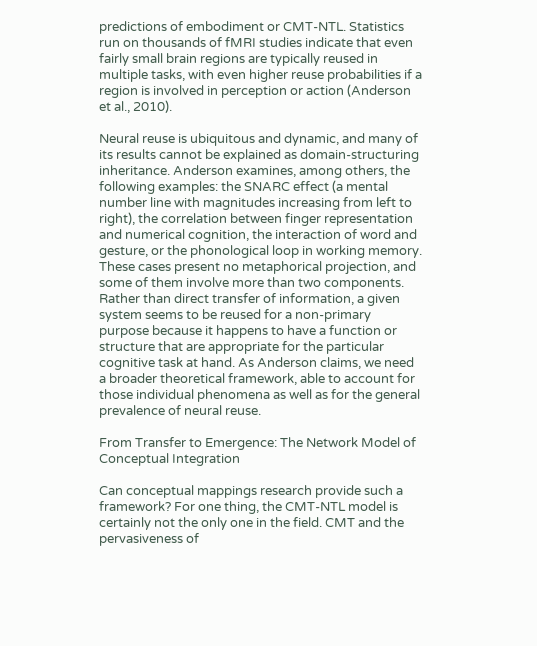predictions of embodiment or CMT-NTL. Statistics run on thousands of fMRI studies indicate that even fairly small brain regions are typically reused in multiple tasks, with even higher reuse probabilities if a region is involved in perception or action (Anderson et al., 2010).

Neural reuse is ubiquitous and dynamic, and many of its results cannot be explained as domain-structuring inheritance. Anderson examines, among others, the following examples: the SNARC effect (a mental number line with magnitudes increasing from left to right), the correlation between finger representation and numerical cognition, the interaction of word and gesture, or the phonological loop in working memory. These cases present no metaphorical projection, and some of them involve more than two components. Rather than direct transfer of information, a given system seems to be reused for a non-primary purpose because it happens to have a function or structure that are appropriate for the particular cognitive task at hand. As Anderson claims, we need a broader theoretical framework, able to account for those individual phenomena as well as for the general prevalence of neural reuse.

From Transfer to Emergence: The Network Model of Conceptual Integration

Can conceptual mappings research provide such a framework? For one thing, the CMT-NTL model is certainly not the only one in the field. CMT and the pervasiveness of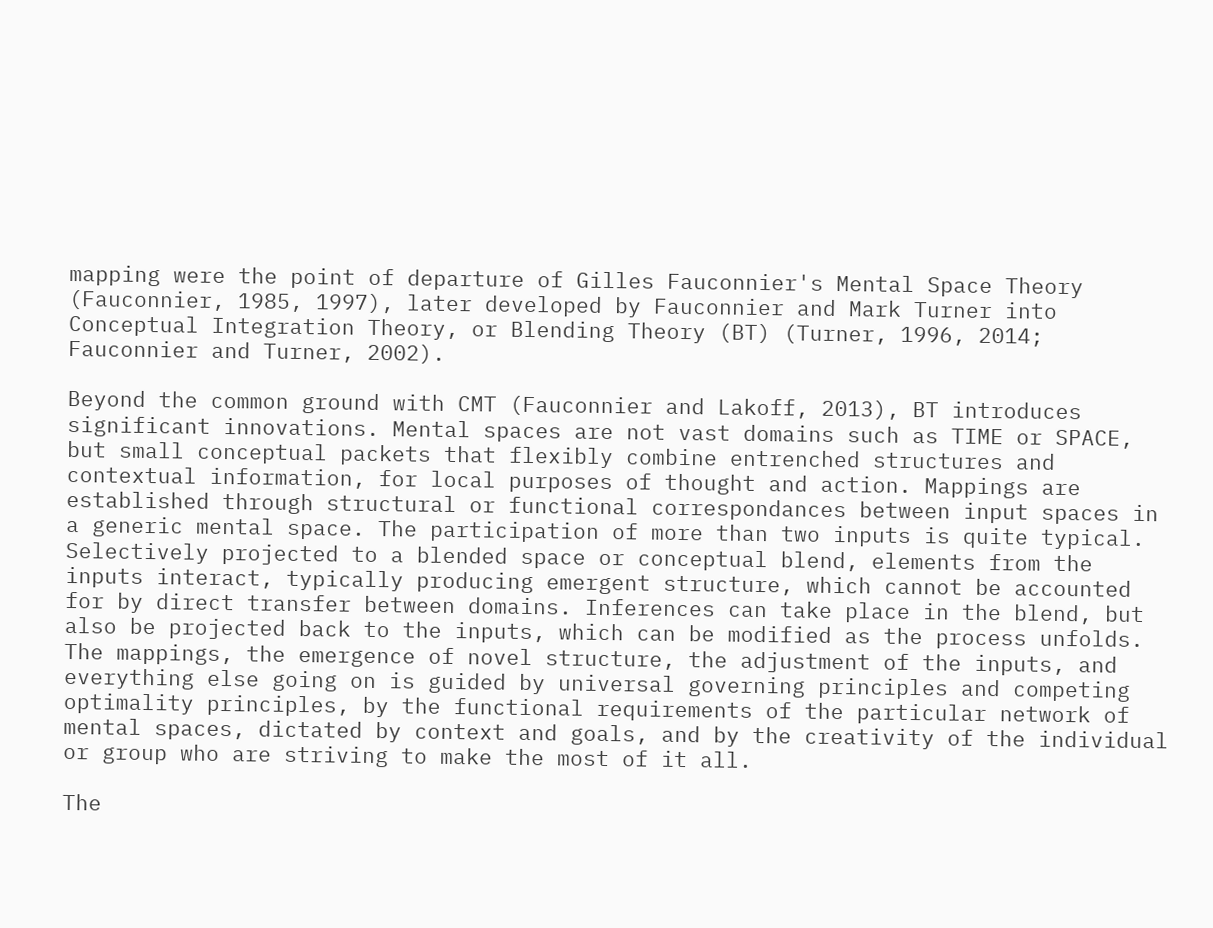mapping were the point of departure of Gilles Fauconnier's Mental Space Theory (Fauconnier, 1985, 1997), later developed by Fauconnier and Mark Turner into Conceptual Integration Theory, or Blending Theory (BT) (Turner, 1996, 2014; Fauconnier and Turner, 2002).

Beyond the common ground with CMT (Fauconnier and Lakoff, 2013), BT introduces significant innovations. Mental spaces are not vast domains such as TIME or SPACE, but small conceptual packets that flexibly combine entrenched structures and contextual information, for local purposes of thought and action. Mappings are established through structural or functional correspondances between input spaces in a generic mental space. The participation of more than two inputs is quite typical. Selectively projected to a blended space or conceptual blend, elements from the inputs interact, typically producing emergent structure, which cannot be accounted for by direct transfer between domains. Inferences can take place in the blend, but also be projected back to the inputs, which can be modified as the process unfolds. The mappings, the emergence of novel structure, the adjustment of the inputs, and everything else going on is guided by universal governing principles and competing optimality principles, by the functional requirements of the particular network of mental spaces, dictated by context and goals, and by the creativity of the individual or group who are striving to make the most of it all.

The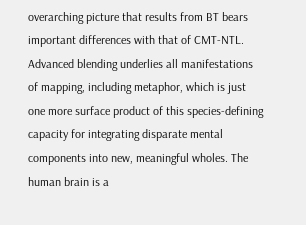overarching picture that results from BT bears important differences with that of CMT-NTL. Advanced blending underlies all manifestations of mapping, including metaphor, which is just one more surface product of this species-defining capacity for integrating disparate mental components into new, meaningful wholes. The human brain is a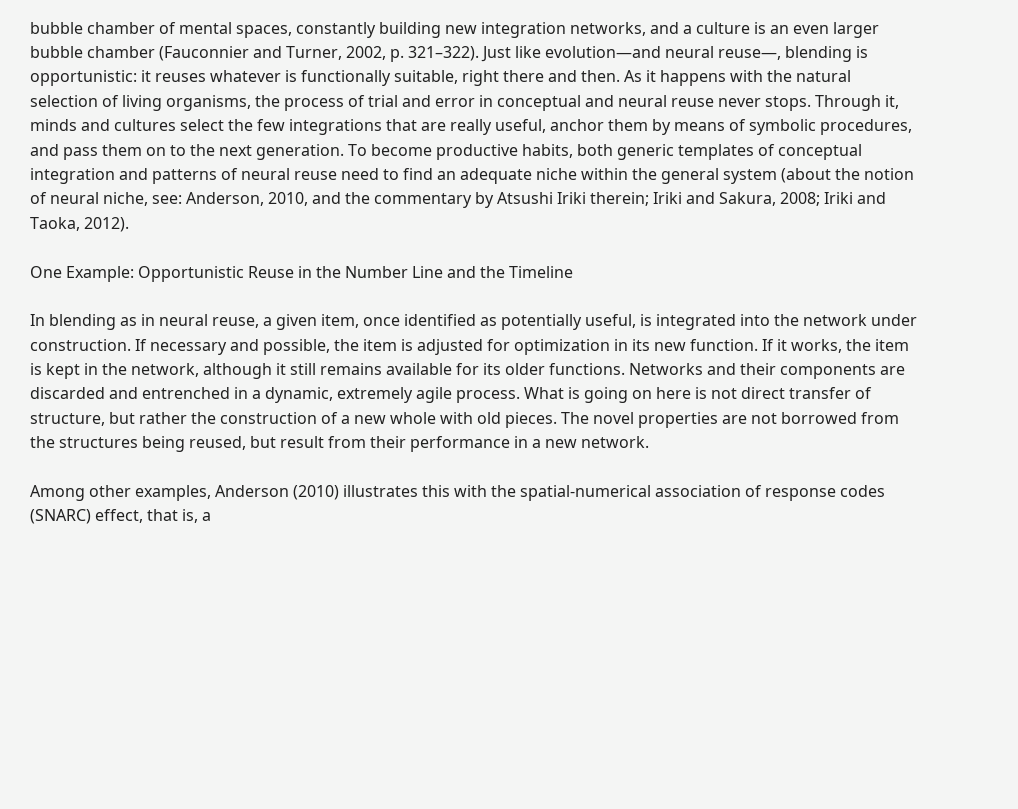bubble chamber of mental spaces, constantly building new integration networks, and a culture is an even larger bubble chamber (Fauconnier and Turner, 2002, p. 321–322). Just like evolution—and neural reuse—, blending is opportunistic: it reuses whatever is functionally suitable, right there and then. As it happens with the natural selection of living organisms, the process of trial and error in conceptual and neural reuse never stops. Through it, minds and cultures select the few integrations that are really useful, anchor them by means of symbolic procedures, and pass them on to the next generation. To become productive habits, both generic templates of conceptual integration and patterns of neural reuse need to find an adequate niche within the general system (about the notion of neural niche, see: Anderson, 2010, and the commentary by Atsushi Iriki therein; Iriki and Sakura, 2008; Iriki and Taoka, 2012).

One Example: Opportunistic Reuse in the Number Line and the Timeline

In blending as in neural reuse, a given item, once identified as potentially useful, is integrated into the network under construction. If necessary and possible, the item is adjusted for optimization in its new function. If it works, the item is kept in the network, although it still remains available for its older functions. Networks and their components are discarded and entrenched in a dynamic, extremely agile process. What is going on here is not direct transfer of structure, but rather the construction of a new whole with old pieces. The novel properties are not borrowed from the structures being reused, but result from their performance in a new network.

Among other examples, Anderson (2010) illustrates this with the spatial-numerical association of response codes (SNARC) effect, that is, a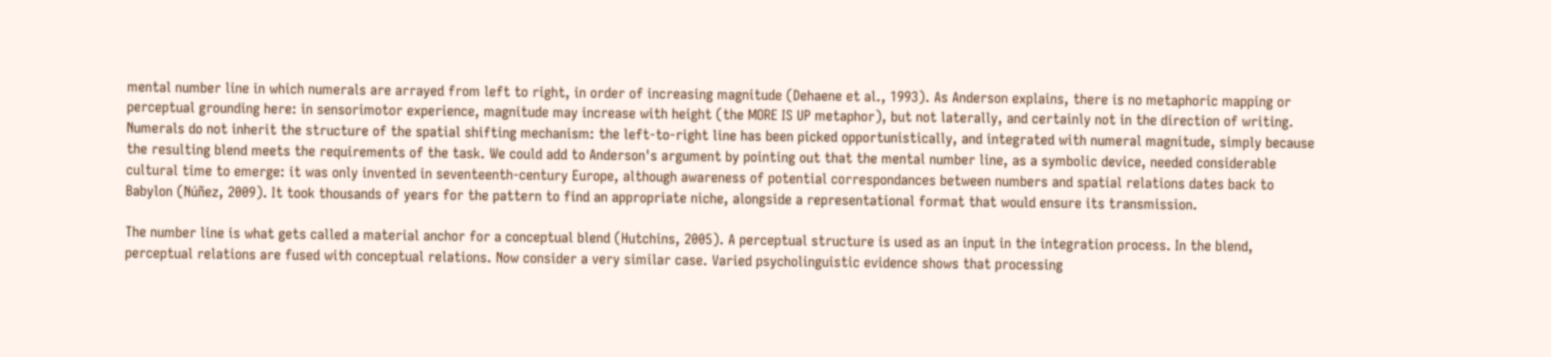mental number line in which numerals are arrayed from left to right, in order of increasing magnitude (Dehaene et al., 1993). As Anderson explains, there is no metaphoric mapping or perceptual grounding here: in sensorimotor experience, magnitude may increase with height (the MORE IS UP metaphor), but not laterally, and certainly not in the direction of writing. Numerals do not inherit the structure of the spatial shifting mechanism: the left-to-right line has been picked opportunistically, and integrated with numeral magnitude, simply because the resulting blend meets the requirements of the task. We could add to Anderson's argument by pointing out that the mental number line, as a symbolic device, needed considerable cultural time to emerge: it was only invented in seventeenth-century Europe, although awareness of potential correspondances between numbers and spatial relations dates back to Babylon (Núñez, 2009). It took thousands of years for the pattern to find an appropriate niche, alongside a representational format that would ensure its transmission.

The number line is what gets called a material anchor for a conceptual blend (Hutchins, 2005). A perceptual structure is used as an input in the integration process. In the blend, perceptual relations are fused with conceptual relations. Now consider a very similar case. Varied psycholinguistic evidence shows that processing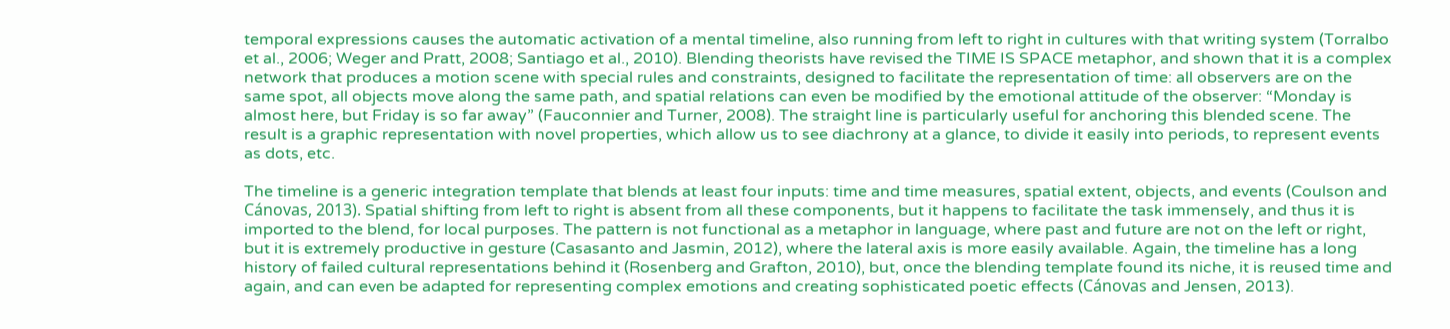temporal expressions causes the automatic activation of a mental timeline, also running from left to right in cultures with that writing system (Torralbo et al., 2006; Weger and Pratt, 2008; Santiago et al., 2010). Blending theorists have revised the TIME IS SPACE metaphor, and shown that it is a complex network that produces a motion scene with special rules and constraints, designed to facilitate the representation of time: all observers are on the same spot, all objects move along the same path, and spatial relations can even be modified by the emotional attitude of the observer: “Monday is almost here, but Friday is so far away” (Fauconnier and Turner, 2008). The straight line is particularly useful for anchoring this blended scene. The result is a graphic representation with novel properties, which allow us to see diachrony at a glance, to divide it easily into periods, to represent events as dots, etc.

The timeline is a generic integration template that blends at least four inputs: time and time measures, spatial extent, objects, and events (Coulson and Cánovas, 2013). Spatial shifting from left to right is absent from all these components, but it happens to facilitate the task immensely, and thus it is imported to the blend, for local purposes. The pattern is not functional as a metaphor in language, where past and future are not on the left or right, but it is extremely productive in gesture (Casasanto and Jasmin, 2012), where the lateral axis is more easily available. Again, the timeline has a long history of failed cultural representations behind it (Rosenberg and Grafton, 2010), but, once the blending template found its niche, it is reused time and again, and can even be adapted for representing complex emotions and creating sophisticated poetic effects (Cánovas and Jensen, 2013).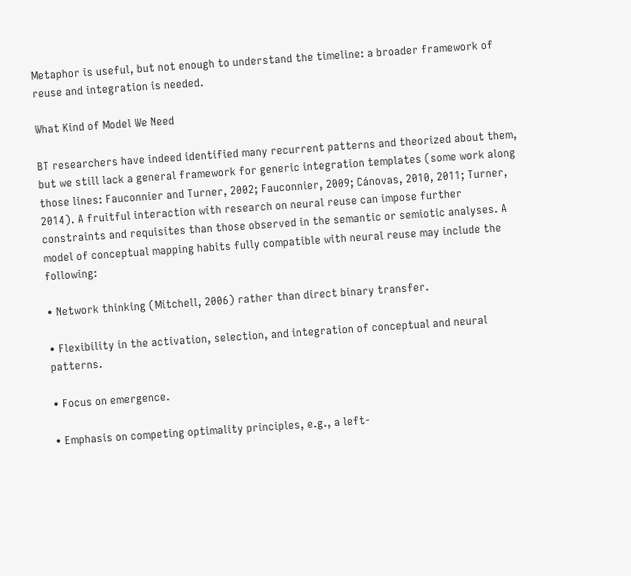Metaphor is useful, but not enough to understand the timeline: a broader framework of reuse and integration is needed.

What Kind of Model We Need

BT researchers have indeed identified many recurrent patterns and theorized about them, but we still lack a general framework for generic integration templates (some work along those lines: Fauconnier and Turner, 2002; Fauconnier, 2009; Cánovas, 2010, 2011; Turner, 2014). A fruitful interaction with research on neural reuse can impose further constraints and requisites than those observed in the semantic or semiotic analyses. A model of conceptual mapping habits fully compatible with neural reuse may include the following:

• Network thinking (Mitchell, 2006) rather than direct binary transfer.

• Flexibility in the activation, selection, and integration of conceptual and neural patterns.

• Focus on emergence.

• Emphasis on competing optimality principles, e.g., a left-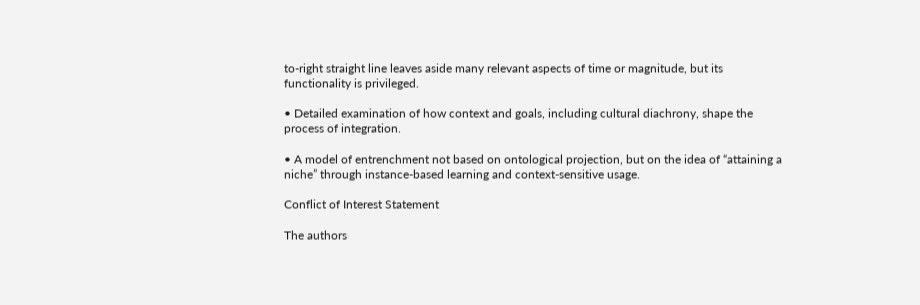to-right straight line leaves aside many relevant aspects of time or magnitude, but its functionality is privileged.

• Detailed examination of how context and goals, including cultural diachrony, shape the process of integration.

• A model of entrenchment not based on ontological projection, but on the idea of “attaining a niche” through instance-based learning and context-sensitive usage.

Conflict of Interest Statement

The authors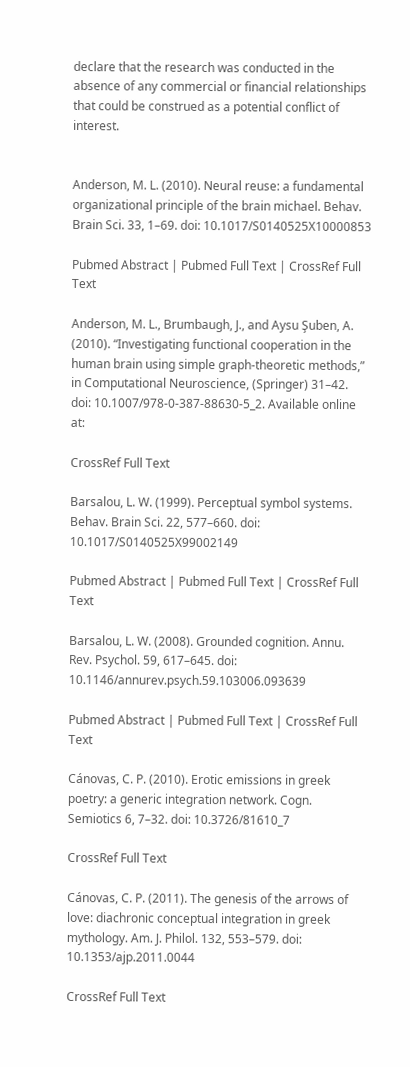declare that the research was conducted in the absence of any commercial or financial relationships that could be construed as a potential conflict of interest.


Anderson, M. L. (2010). Neural reuse: a fundamental organizational principle of the brain michael. Behav. Brain Sci. 33, 1–69. doi: 10.1017/S0140525X10000853

Pubmed Abstract | Pubmed Full Text | CrossRef Full Text

Anderson, M. L., Brumbaugh, J., and Aysu Şuben, A. (2010). “Investigating functional cooperation in the human brain using simple graph-theoretic methods,” in Computational Neuroscience, (Springer) 31–42. doi: 10.1007/978-0-387-88630-5_2. Available online at:

CrossRef Full Text

Barsalou, L. W. (1999). Perceptual symbol systems. Behav. Brain Sci. 22, 577–660. doi: 10.1017/S0140525X99002149

Pubmed Abstract | Pubmed Full Text | CrossRef Full Text

Barsalou, L. W. (2008). Grounded cognition. Annu. Rev. Psychol. 59, 617–645. doi: 10.1146/annurev.psych.59.103006.093639

Pubmed Abstract | Pubmed Full Text | CrossRef Full Text

Cánovas, C. P. (2010). Erotic emissions in greek poetry: a generic integration network. Cogn. Semiotics 6, 7–32. doi: 10.3726/81610_7

CrossRef Full Text

Cánovas, C. P. (2011). The genesis of the arrows of love: diachronic conceptual integration in greek mythology. Am. J. Philol. 132, 553–579. doi: 10.1353/ajp.2011.0044

CrossRef Full Text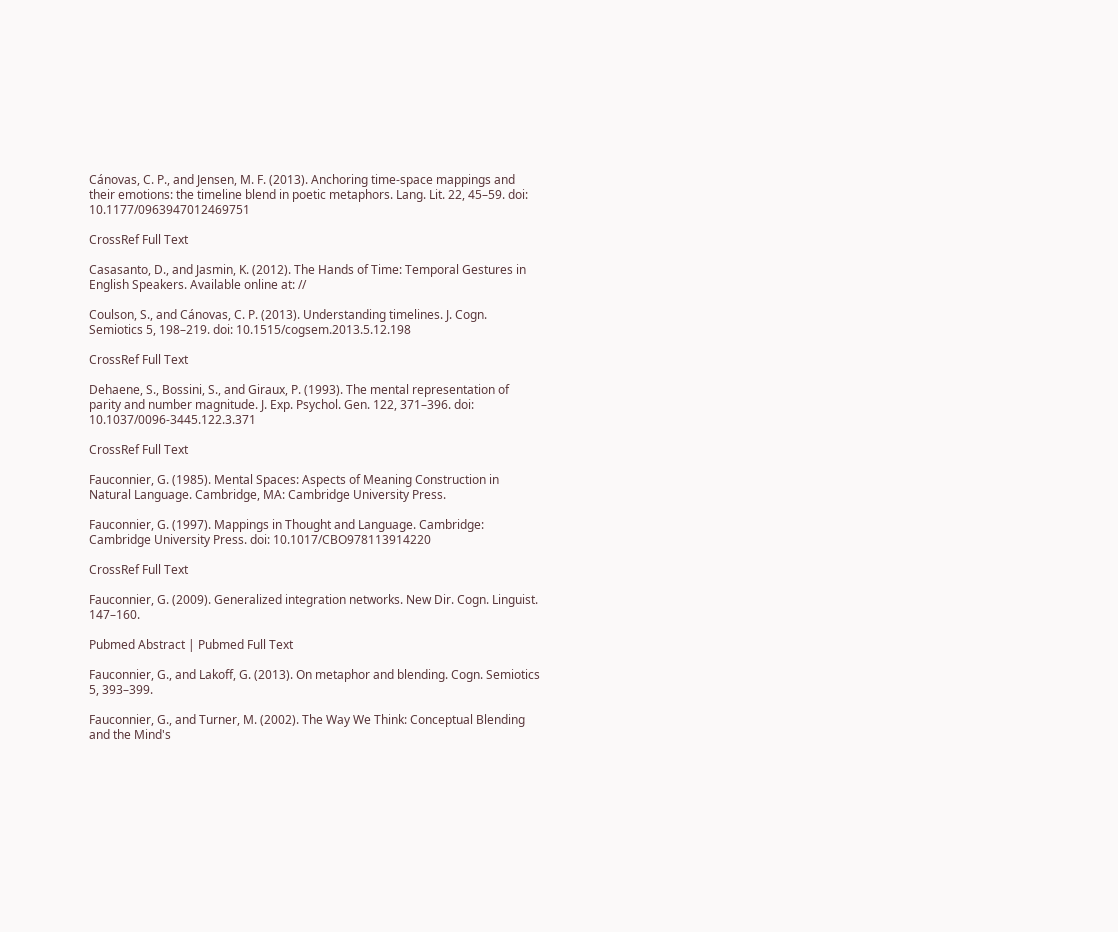Cánovas, C. P., and Jensen, M. F. (2013). Anchoring time-space mappings and their emotions: the timeline blend in poetic metaphors. Lang. Lit. 22, 45–59. doi: 10.1177/0963947012469751

CrossRef Full Text

Casasanto, D., and Jasmin, K. (2012). The Hands of Time: Temporal Gestures in English Speakers. Available online at: //

Coulson, S., and Cánovas, C. P. (2013). Understanding timelines. J. Cogn. Semiotics 5, 198–219. doi: 10.1515/cogsem.2013.5.12.198

CrossRef Full Text

Dehaene, S., Bossini, S., and Giraux, P. (1993). The mental representation of parity and number magnitude. J. Exp. Psychol. Gen. 122, 371–396. doi: 10.1037/0096-3445.122.3.371

CrossRef Full Text

Fauconnier, G. (1985). Mental Spaces: Aspects of Meaning Construction in Natural Language. Cambridge, MA: Cambridge University Press.

Fauconnier, G. (1997). Mappings in Thought and Language. Cambridge: Cambridge University Press. doi: 10.1017/CBO978113914220

CrossRef Full Text

Fauconnier, G. (2009). Generalized integration networks. New Dir. Cogn. Linguist. 147–160.

Pubmed Abstract | Pubmed Full Text

Fauconnier, G., and Lakoff, G. (2013). On metaphor and blending. Cogn. Semiotics 5, 393–399.

Fauconnier, G., and Turner, M. (2002). The Way We Think: Conceptual Blending and the Mind's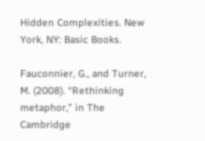Hidden Complexities. New York, NY: Basic Books.

Fauconnier, G., and Turner, M. (2008). “Rethinking metaphor,” in The Cambridge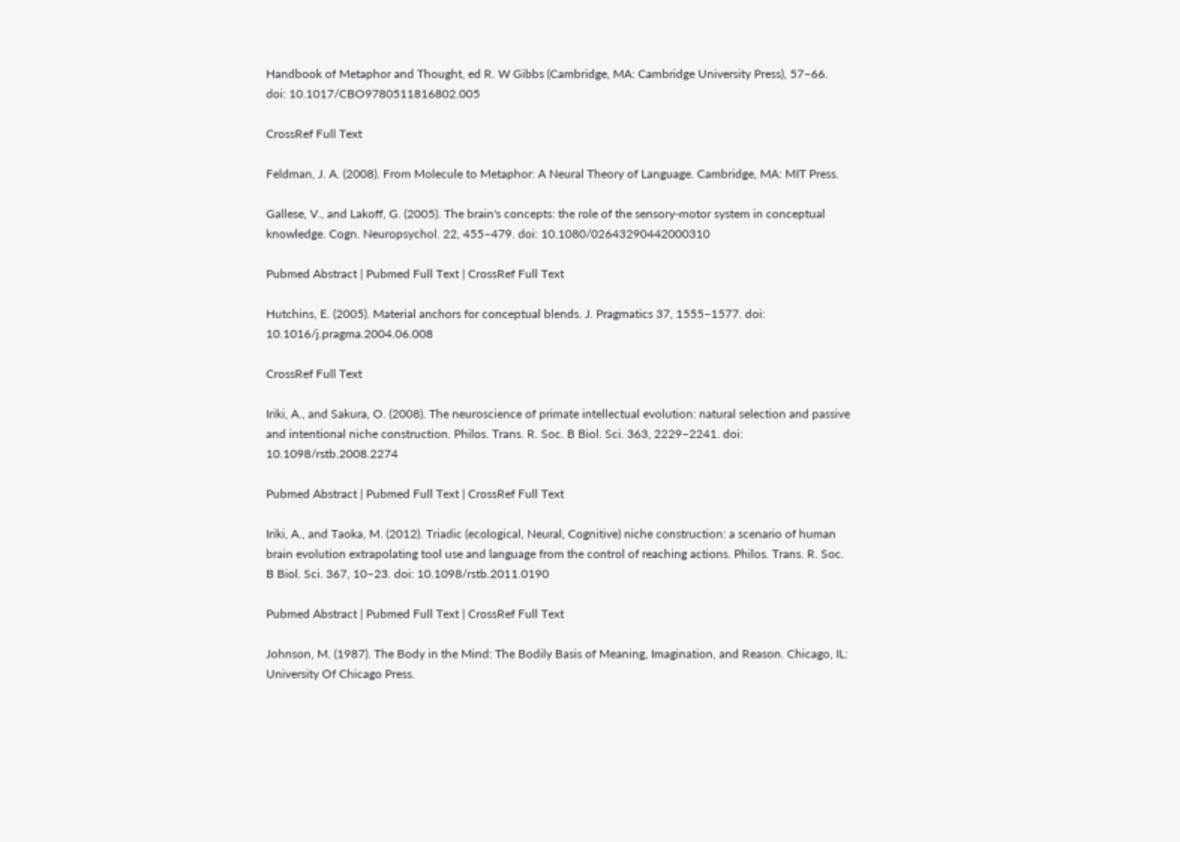Handbook of Metaphor and Thought, ed R. W Gibbs (Cambridge, MA: Cambridge University Press), 57–66. doi: 10.1017/CBO9780511816802.005

CrossRef Full Text

Feldman, J. A. (2008). From Molecule to Metaphor: A Neural Theory of Language. Cambridge, MA: MIT Press.

Gallese, V., and Lakoff, G. (2005). The brain's concepts: the role of the sensory-motor system in conceptual knowledge. Cogn. Neuropsychol. 22, 455–479. doi: 10.1080/02643290442000310

Pubmed Abstract | Pubmed Full Text | CrossRef Full Text

Hutchins, E. (2005). Material anchors for conceptual blends. J. Pragmatics 37, 1555–1577. doi: 10.1016/j.pragma.2004.06.008

CrossRef Full Text

Iriki, A., and Sakura, O. (2008). The neuroscience of primate intellectual evolution: natural selection and passive and intentional niche construction. Philos. Trans. R. Soc. B Biol. Sci. 363, 2229–2241. doi: 10.1098/rstb.2008.2274

Pubmed Abstract | Pubmed Full Text | CrossRef Full Text

Iriki, A., and Taoka, M. (2012). Triadic (ecological, Neural, Cognitive) niche construction: a scenario of human brain evolution extrapolating tool use and language from the control of reaching actions. Philos. Trans. R. Soc. B Biol. Sci. 367, 10–23. doi: 10.1098/rstb.2011.0190

Pubmed Abstract | Pubmed Full Text | CrossRef Full Text

Johnson, M. (1987). The Body in the Mind: The Bodily Basis of Meaning, Imagination, and Reason. Chicago, IL: University Of Chicago Press.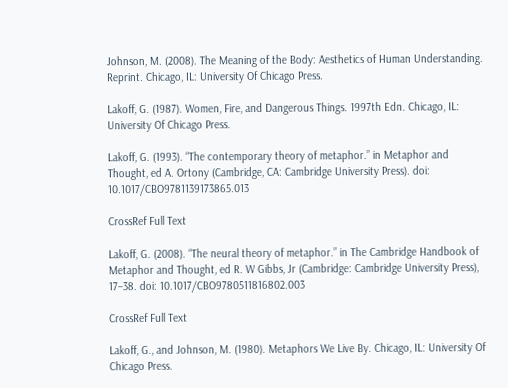Johnson, M. (2008). The Meaning of the Body: Aesthetics of Human Understanding. Reprint. Chicago, IL: University Of Chicago Press.

Lakoff, G. (1987). Women, Fire, and Dangerous Things. 1997th Edn. Chicago, IL: University Of Chicago Press.

Lakoff, G. (1993). “The contemporary theory of metaphor.” in Metaphor and Thought, ed A. Ortony (Cambridge, CA: Cambridge University Press). doi: 10.1017/CBO9781139173865.013

CrossRef Full Text

Lakoff, G. (2008). “The neural theory of metaphor.” in The Cambridge Handbook of Metaphor and Thought, ed R. W Gibbs, Jr (Cambridge: Cambridge University Press), 17–38. doi: 10.1017/CBO9780511816802.003

CrossRef Full Text

Lakoff, G., and Johnson, M. (1980). Metaphors We Live By. Chicago, IL: University Of Chicago Press.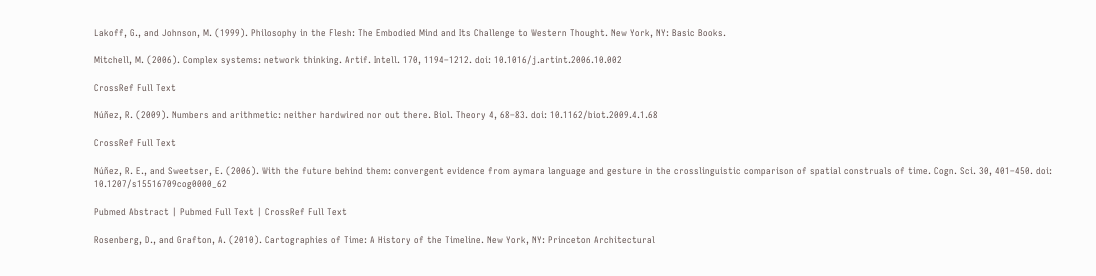Lakoff, G., and Johnson, M. (1999). Philosophy in the Flesh: The Embodied Mind and Its Challenge to Western Thought. New York, NY: Basic Books.

Mitchell, M. (2006). Complex systems: network thinking. Artif. Intell. 170, 1194–1212. doi: 10.1016/j.artint.2006.10.002

CrossRef Full Text

Núñez, R. (2009). Numbers and arithmetic: neither hardwired nor out there. Biol. Theory 4, 68–83. doi: 10.1162/biot.2009.4.1.68

CrossRef Full Text

Núñez, R. E., and Sweetser, E. (2006). With the future behind them: convergent evidence from aymara language and gesture in the crosslinguistic comparison of spatial construals of time. Cogn. Sci. 30, 401–450. doi: 10.1207/s15516709cog0000_62

Pubmed Abstract | Pubmed Full Text | CrossRef Full Text

Rosenberg, D., and Grafton, A. (2010). Cartographies of Time: A History of the Timeline. New York, NY: Princeton Architectural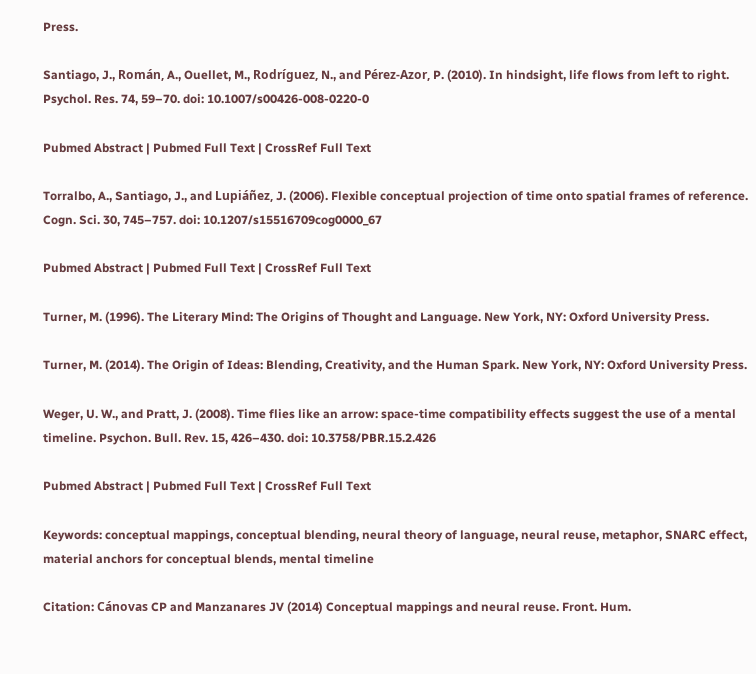Press.

Santiago, J., Román, A., Ouellet, M., Rodríguez, N., and Pérez-Azor, P. (2010). In hindsight, life flows from left to right. Psychol. Res. 74, 59–70. doi: 10.1007/s00426-008-0220-0

Pubmed Abstract | Pubmed Full Text | CrossRef Full Text

Torralbo, A., Santiago, J., and Lupiáñez, J. (2006). Flexible conceptual projection of time onto spatial frames of reference. Cogn. Sci. 30, 745–757. doi: 10.1207/s15516709cog0000_67

Pubmed Abstract | Pubmed Full Text | CrossRef Full Text

Turner, M. (1996). The Literary Mind: The Origins of Thought and Language. New York, NY: Oxford University Press.

Turner, M. (2014). The Origin of Ideas: Blending, Creativity, and the Human Spark. New York, NY: Oxford University Press.

Weger, U. W., and Pratt, J. (2008). Time flies like an arrow: space-time compatibility effects suggest the use of a mental timeline. Psychon. Bull. Rev. 15, 426–430. doi: 10.3758/PBR.15.2.426

Pubmed Abstract | Pubmed Full Text | CrossRef Full Text

Keywords: conceptual mappings, conceptual blending, neural theory of language, neural reuse, metaphor, SNARC effect, material anchors for conceptual blends, mental timeline

Citation: Cánovas CP and Manzanares JV (2014) Conceptual mappings and neural reuse. Front. Hum.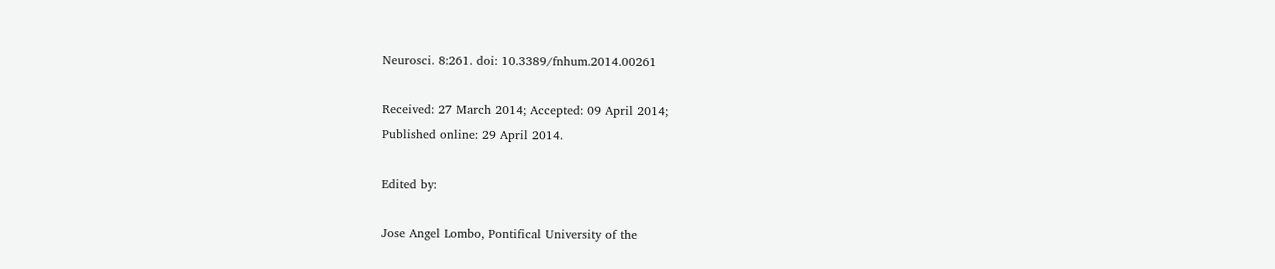Neurosci. 8:261. doi: 10.3389/fnhum.2014.00261

Received: 27 March 2014; Accepted: 09 April 2014;
Published online: 29 April 2014.

Edited by:

Jose Angel Lombo, Pontifical University of the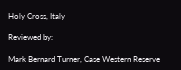Holy Cross, Italy

Reviewed by:

Mark Bernard Turner, Case Western Reserve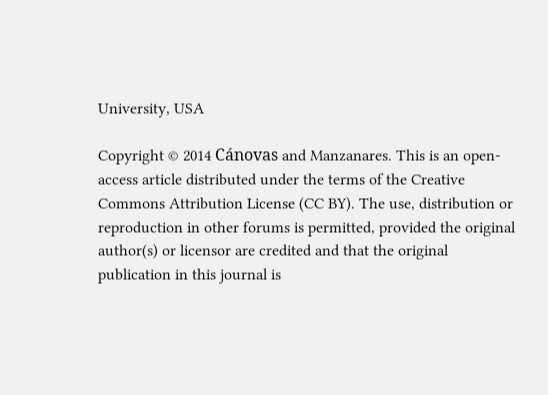University, USA

Copyright © 2014 Cánovas and Manzanares. This is an open-access article distributed under the terms of the Creative Commons Attribution License (CC BY). The use, distribution or reproduction in other forums is permitted, provided the original author(s) or licensor are credited and that the original publication in this journal is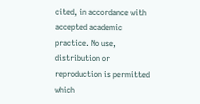cited, in accordance with accepted academic practice. No use, distribution or reproduction is permitted which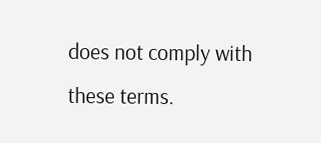does not comply with these terms.